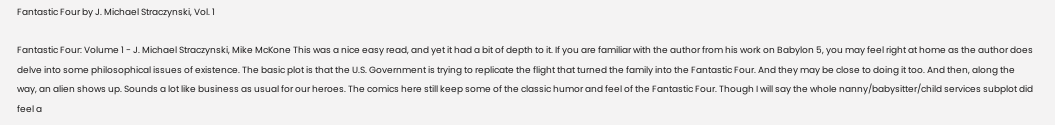Fantastic Four by J. Michael Straczynski, Vol. 1

Fantastic Four: Volume 1 - J. Michael Straczynski, Mike McKone This was a nice easy read, and yet it had a bit of depth to it. If you are familiar with the author from his work on Babylon 5, you may feel right at home as the author does delve into some philosophical issues of existence. The basic plot is that the U.S. Government is trying to replicate the flight that turned the family into the Fantastic Four. And they may be close to doing it too. And then, along the way, an alien shows up. Sounds a lot like business as usual for our heroes. The comics here still keep some of the classic humor and feel of the Fantastic Four. Though I will say the whole nanny/babysitter/child services subplot did feel a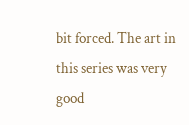bit forced. The art in this series was very good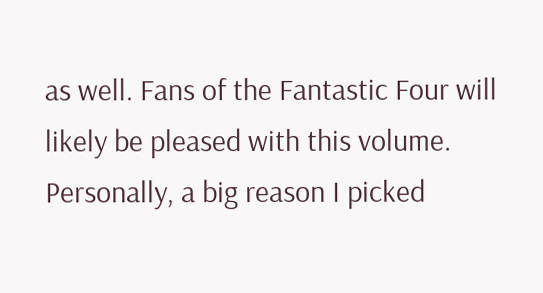as well. Fans of the Fantastic Four will likely be pleased with this volume. Personally, a big reason I picked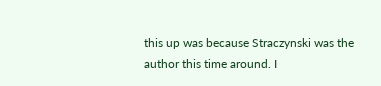this up was because Straczynski was the author this time around. I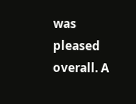was pleased overall. A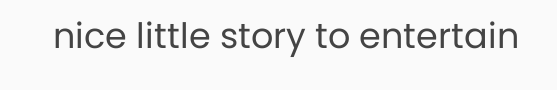nice little story to entertain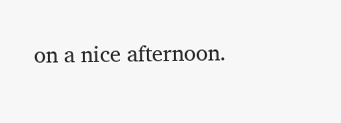on a nice afternoon.